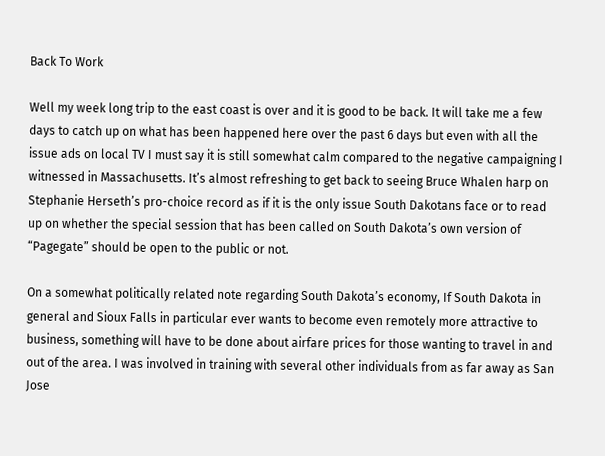Back To Work

Well my week long trip to the east coast is over and it is good to be back. It will take me a few days to catch up on what has been happened here over the past 6 days but even with all the issue ads on local TV I must say it is still somewhat calm compared to the negative campaigning I witnessed in Massachusetts. It’s almost refreshing to get back to seeing Bruce Whalen harp on Stephanie Herseth’s pro-choice record as if it is the only issue South Dakotans face or to read up on whether the special session that has been called on South Dakota’s own version of “Pagegate” should be open to the public or not.

On a somewhat politically related note regarding South Dakota’s economy, If South Dakota in general and Sioux Falls in particular ever wants to become even remotely more attractive to business, something will have to be done about airfare prices for those wanting to travel in and out of the area. I was involved in training with several other individuals from as far away as San Jose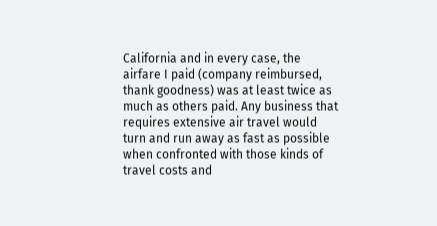California and in every case, the airfare I paid (company reimbursed, thank goodness) was at least twice as much as others paid. Any business that requires extensive air travel would turn and run away as fast as possible when confronted with those kinds of travel costs and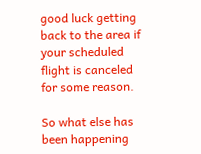good luck getting back to the area if your scheduled flight is canceled for some reason.

So what else has been happening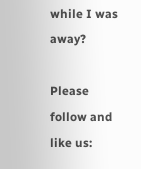while I was away?

Please follow and like us: